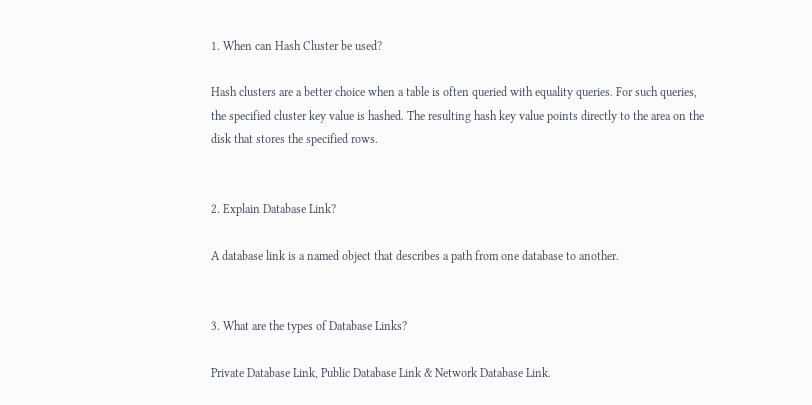1. When can Hash Cluster be used?

Hash clusters are a better choice when a table is often queried with equality queries. For such queries, the specified cluster key value is hashed. The resulting hash key value points directly to the area on the disk that stores the specified rows.


2. Explain Database Link?

A database link is a named object that describes a path from one database to another.


3. What are the types of Database Links?

Private Database Link, Public Database Link & Network Database Link.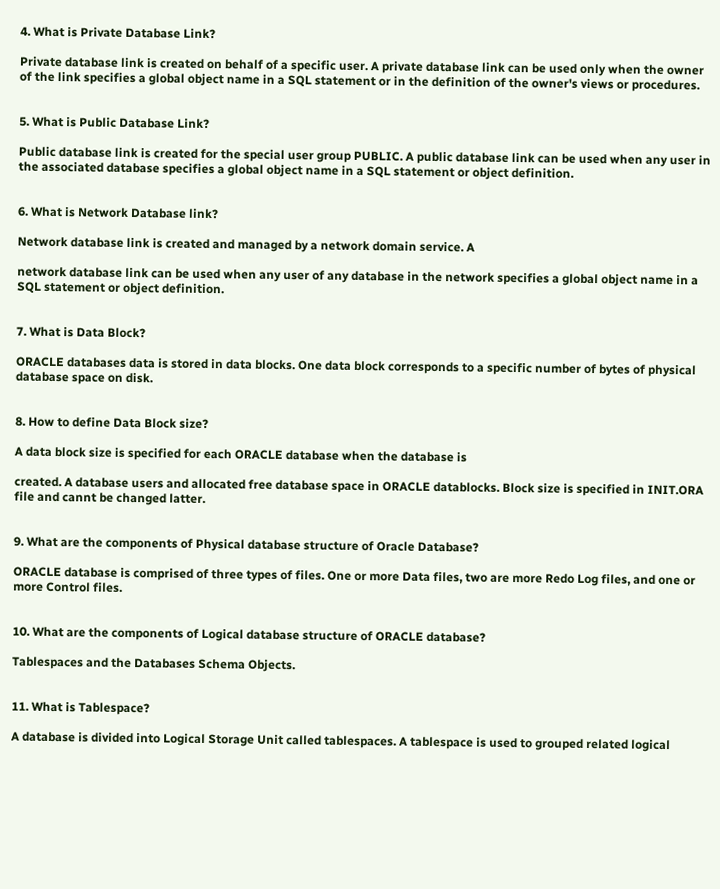4. What is Private Database Link?

Private database link is created on behalf of a specific user. A private database link can be used only when the owner of the link specifies a global object name in a SQL statement or in the definition of the owner's views or procedures.


5. What is Public Database Link?

Public database link is created for the special user group PUBLIC. A public database link can be used when any user in the associated database specifies a global object name in a SQL statement or object definition.


6. What is Network Database link?

Network database link is created and managed by a network domain service. A

network database link can be used when any user of any database in the network specifies a global object name in a SQL statement or object definition.


7. What is Data Block?

ORACLE databases data is stored in data blocks. One data block corresponds to a specific number of bytes of physical database space on disk.


8. How to define Data Block size?

A data block size is specified for each ORACLE database when the database is

created. A database users and allocated free database space in ORACLE datablocks. Block size is specified in INIT.ORA file and cannt be changed latter.


9. What are the components of Physical database structure of Oracle Database?

ORACLE database is comprised of three types of files. One or more Data files, two are more Redo Log files, and one or more Control files.


10. What are the components of Logical database structure of ORACLE database?

Tablespaces and the Databases Schema Objects.


11. What is Tablespace?

A database is divided into Logical Storage Unit called tablespaces. A tablespace is used to grouped related logical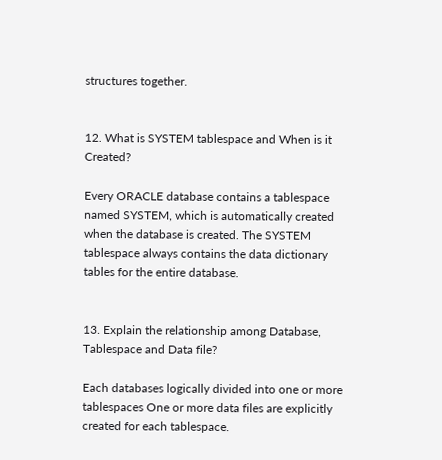structures together.


12. What is SYSTEM tablespace and When is it Created?

Every ORACLE database contains a tablespace named SYSTEM, which is automatically created when the database is created. The SYSTEM tablespace always contains the data dictionary tables for the entire database.


13. Explain the relationship among Database, Tablespace and Data file?

Each databases logically divided into one or more tablespaces One or more data files are explicitly created for each tablespace.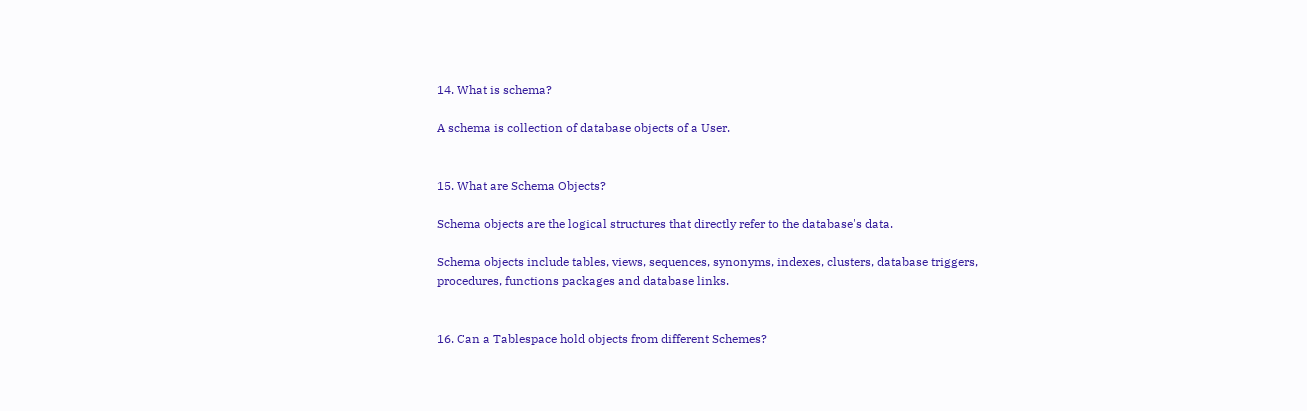14. What is schema?

A schema is collection of database objects of a User.


15. What are Schema Objects?

Schema objects are the logical structures that directly refer to the database's data.

Schema objects include tables, views, sequences, synonyms, indexes, clusters, database triggers, procedures, functions packages and database links.


16. Can a Tablespace hold objects from different Schemes?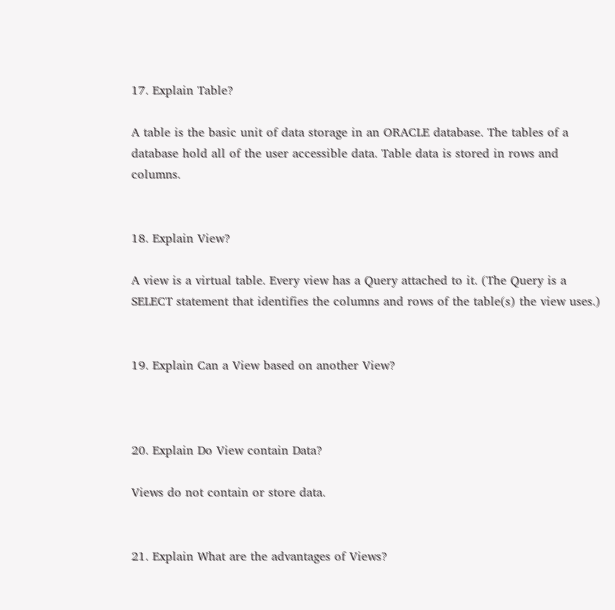17. Explain Table?

A table is the basic unit of data storage in an ORACLE database. The tables of a database hold all of the user accessible data. Table data is stored in rows and columns.


18. Explain View?

A view is a virtual table. Every view has a Query attached to it. (The Query is a SELECT statement that identifies the columns and rows of the table(s) the view uses.)


19. Explain Can a View based on another View?



20. Explain Do View contain Data?

Views do not contain or store data.


21. Explain What are the advantages of Views?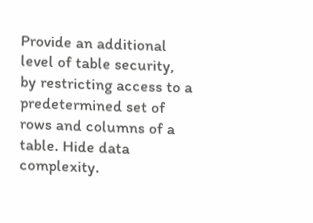Provide an additional level of table security, by restricting access to a predetermined set of rows and columns of a table. Hide data complexity.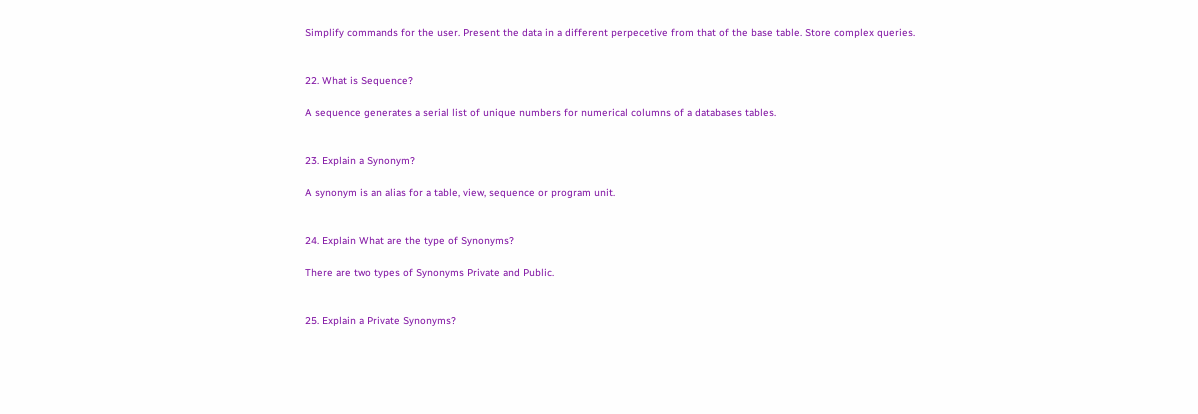Simplify commands for the user. Present the data in a different perpecetive from that of the base table. Store complex queries.


22. What is Sequence?

A sequence generates a serial list of unique numbers for numerical columns of a databases tables.


23. Explain a Synonym?

A synonym is an alias for a table, view, sequence or program unit.


24. Explain What are the type of Synonyms?

There are two types of Synonyms Private and Public.


25. Explain a Private Synonyms?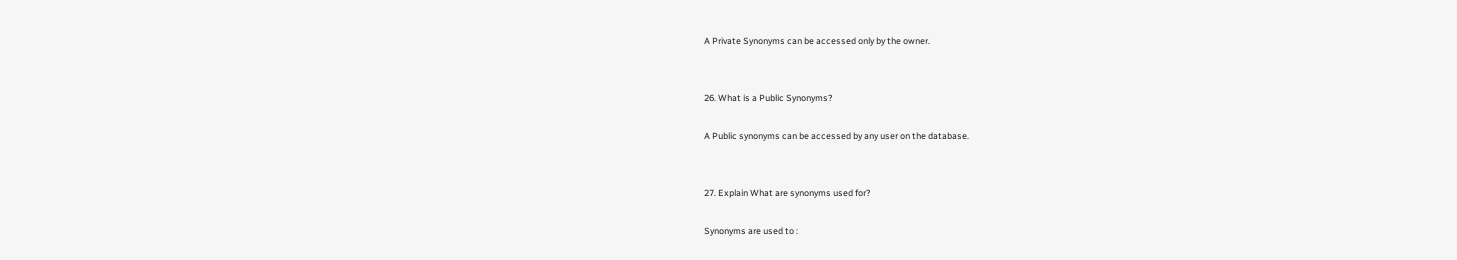A Private Synonyms can be accessed only by the owner.


26. What is a Public Synonyms?

A Public synonyms can be accessed by any user on the database.


27. Explain What are synonyms used for?

Synonyms are used to :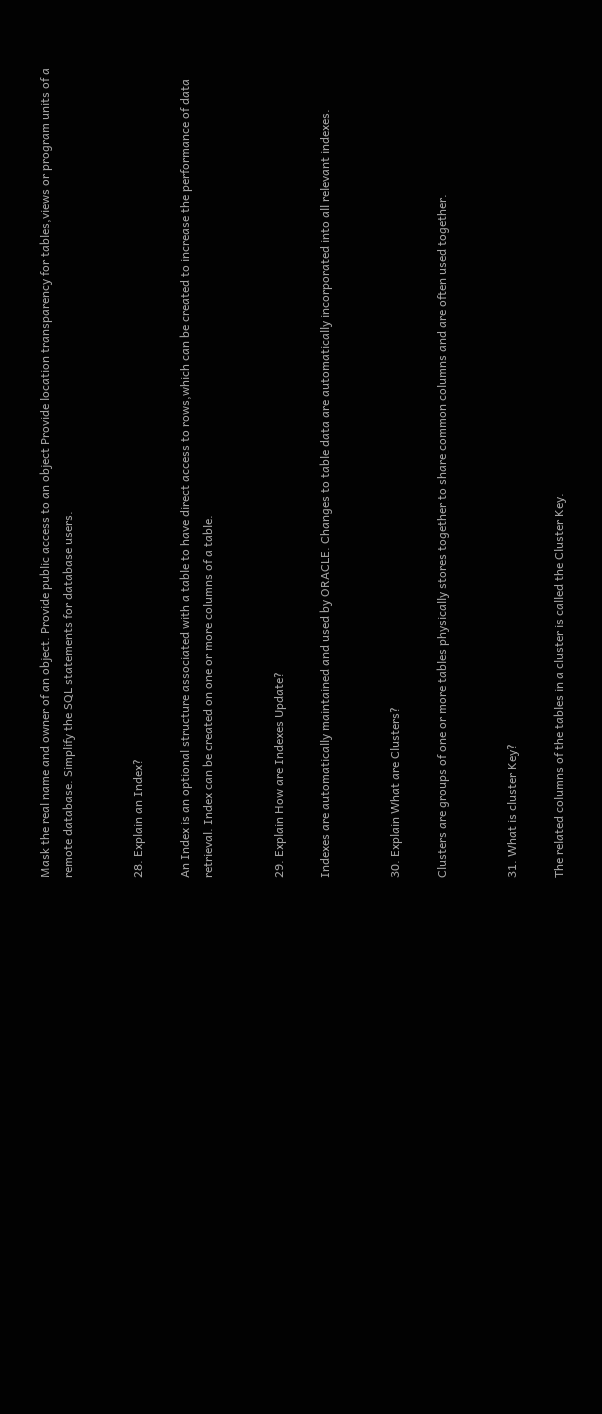Mask the real name and owner of an object. Provide public access to an object Provide location transparency for tables,views or program units of a remote database. Simplify the SQL statements for database users.


28. Explain an Index?

An Index is an optional structure associated with a table to have direct access to rows,which can be created to increase the performance of data retrieval. Index can be created on one or more columns of a table.


29. Explain How are Indexes Update?

Indexes are automatically maintained and used by ORACLE. Changes to table data are automatically incorporated into all relevant indexes.


30. Explain What are Clusters?

Clusters are groups of one or more tables physically stores together to share common columns and are often used together.


31. What is cluster Key?

The related columns of the tables in a cluster is called the Cluster Key.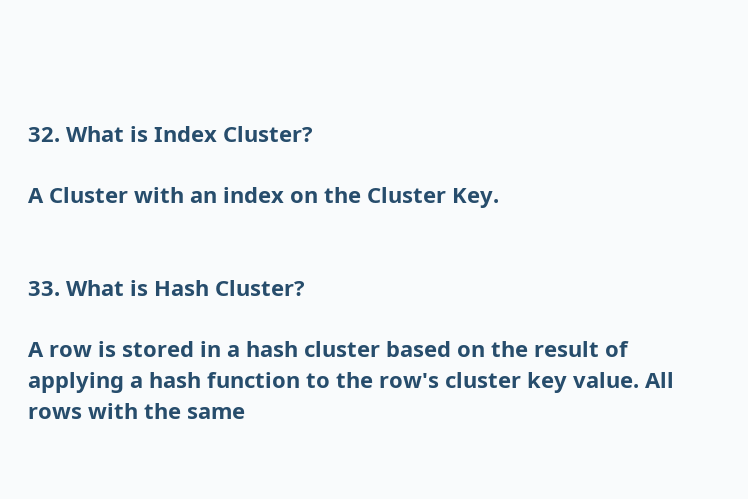32. What is Index Cluster?

A Cluster with an index on the Cluster Key.


33. What is Hash Cluster?

A row is stored in a hash cluster based on the result of applying a hash function to the row's cluster key value. All rows with the same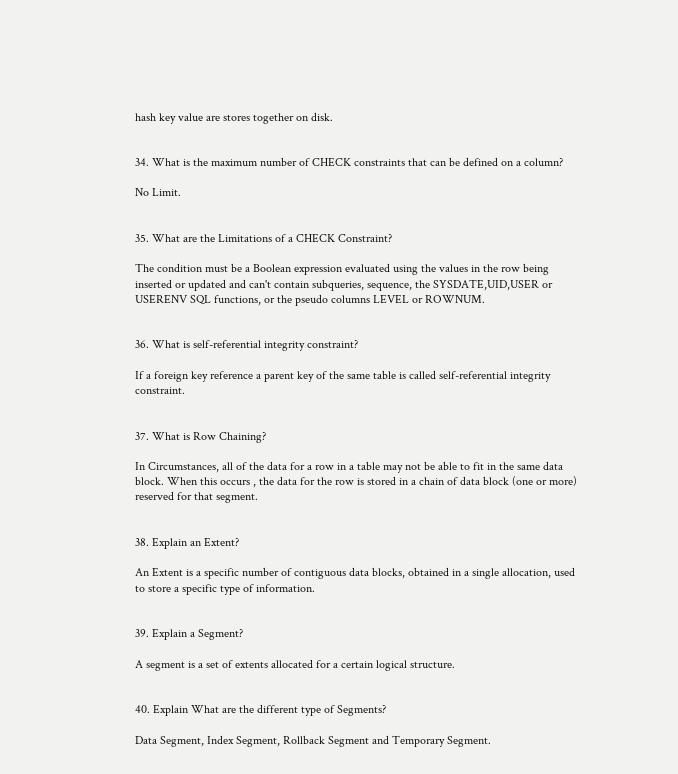hash key value are stores together on disk.


34. What is the maximum number of CHECK constraints that can be defined on a column?

No Limit.


35. What are the Limitations of a CHECK Constraint?

The condition must be a Boolean expression evaluated using the values in the row being inserted or updated and can't contain subqueries, sequence, the SYSDATE,UID,USER or USERENV SQL functions, or the pseudo columns LEVEL or ROWNUM.


36. What is self-referential integrity constraint?

If a foreign key reference a parent key of the same table is called self-referential integrity constraint.


37. What is Row Chaining?

In Circumstances, all of the data for a row in a table may not be able to fit in the same data block. When this occurs , the data for the row is stored in a chain of data block (one or more) reserved for that segment.


38. Explain an Extent?

An Extent is a specific number of contiguous data blocks, obtained in a single allocation, used to store a specific type of information.


39. Explain a Segment?

A segment is a set of extents allocated for a certain logical structure.


40. Explain What are the different type of Segments?

Data Segment, Index Segment, Rollback Segment and Temporary Segment.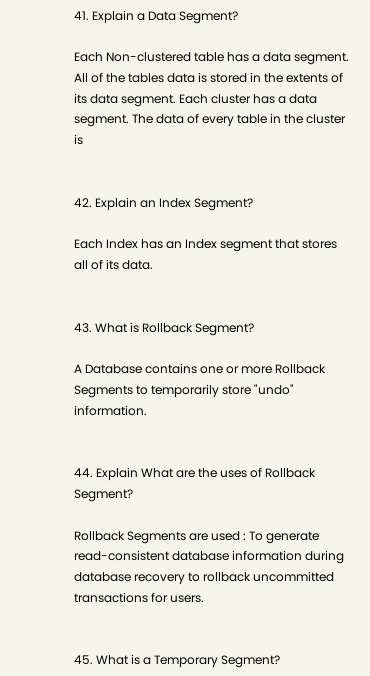41. Explain a Data Segment?

Each Non-clustered table has a data segment. All of the tables data is stored in the extents of its data segment. Each cluster has a data segment. The data of every table in the cluster is


42. Explain an Index Segment?

Each Index has an Index segment that stores all of its data.


43. What is Rollback Segment?

A Database contains one or more Rollback Segments to temporarily store "undo" information.


44. Explain What are the uses of Rollback Segment?

Rollback Segments are used : To generate read-consistent database information during database recovery to rollback uncommitted transactions for users.


45. What is a Temporary Segment?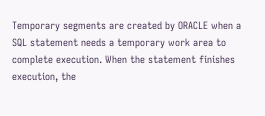Temporary segments are created by ORACLE when a SQL statement needs a temporary work area to complete execution. When the statement finishes execution, the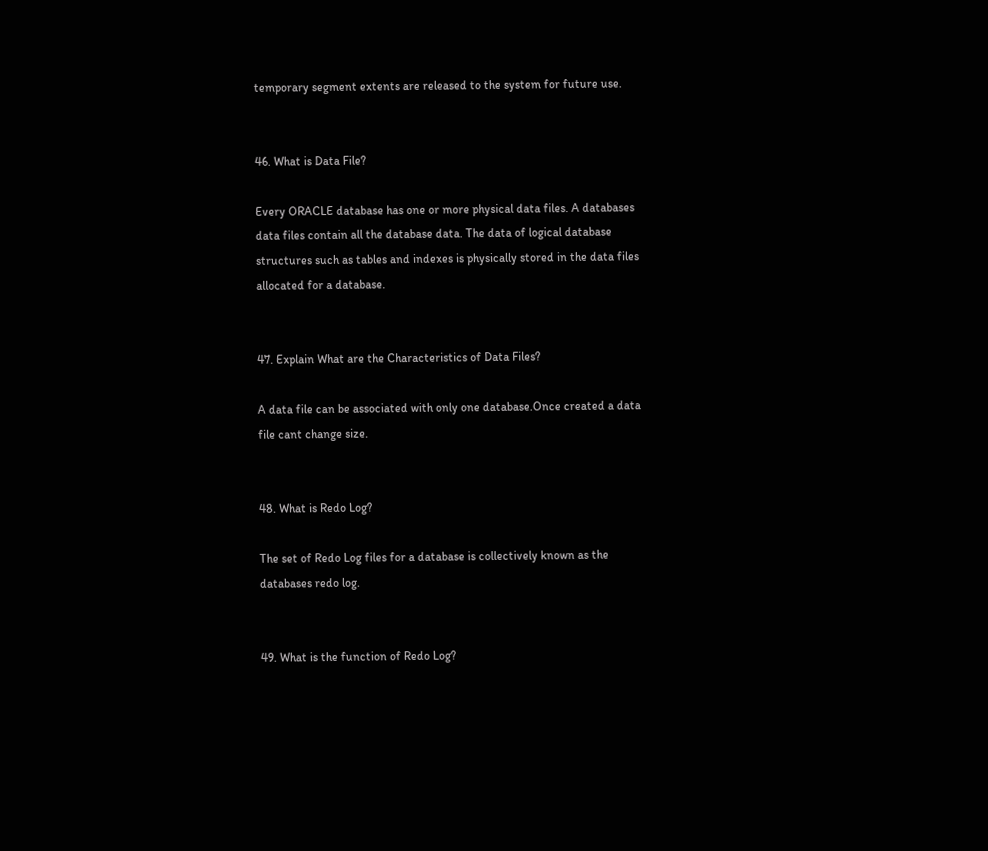temporary segment extents are released to the system for future use.


46. What is Data File?

Every ORACLE database has one or more physical data files. A databases data files contain all the database data. The data of logical database structures such as tables and indexes is physically stored in the data files allocated for a database.


47. Explain What are the Characteristics of Data Files?

A data file can be associated with only one database.Once created a data file cant change size.


48. What is Redo Log?

The set of Redo Log files for a database is collectively known as the databases redo log.


49. What is the function of Redo Log?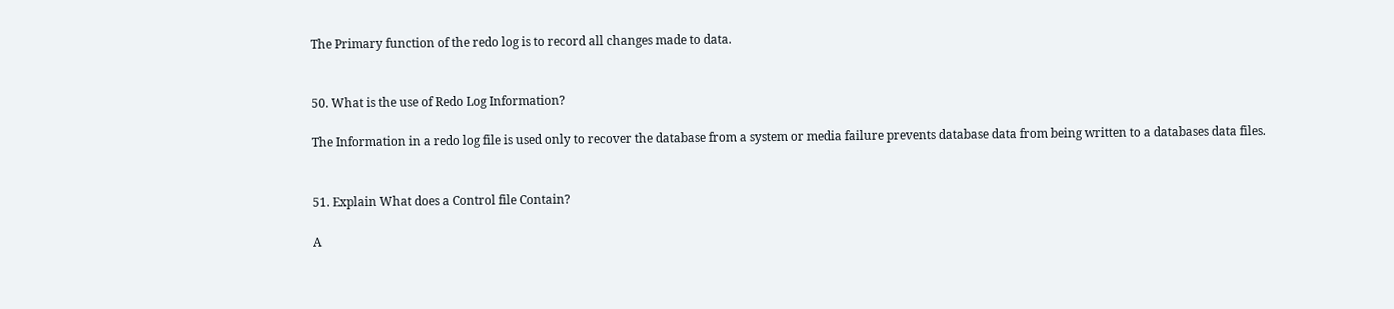The Primary function of the redo log is to record all changes made to data.


50. What is the use of Redo Log Information?

The Information in a redo log file is used only to recover the database from a system or media failure prevents database data from being written to a databases data files.


51. Explain What does a Control file Contain?

A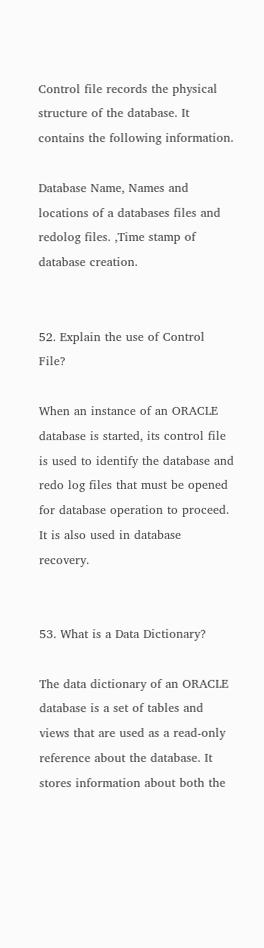Control file records the physical structure of the database. It contains the following information.

Database Name, Names and locations of a databases files and redolog files. ,Time stamp of database creation.


52. Explain the use of Control File?

When an instance of an ORACLE database is started, its control file is used to identify the database and redo log files that must be opened for database operation to proceed. It is also used in database recovery.


53. What is a Data Dictionary?

The data dictionary of an ORACLE database is a set of tables and views that are used as a read-only reference about the database. It stores information about both the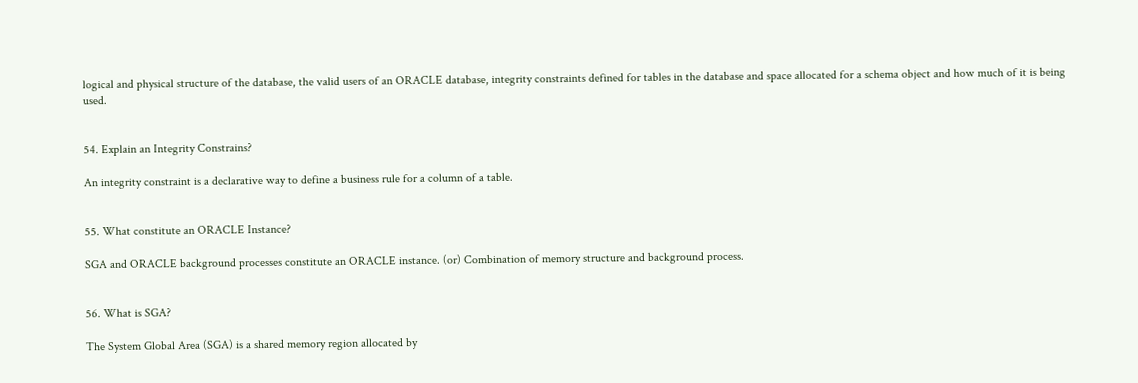logical and physical structure of the database, the valid users of an ORACLE database, integrity constraints defined for tables in the database and space allocated for a schema object and how much of it is being used.


54. Explain an Integrity Constrains?

An integrity constraint is a declarative way to define a business rule for a column of a table.


55. What constitute an ORACLE Instance?

SGA and ORACLE background processes constitute an ORACLE instance. (or) Combination of memory structure and background process.


56. What is SGA?

The System Global Area (SGA) is a shared memory region allocated by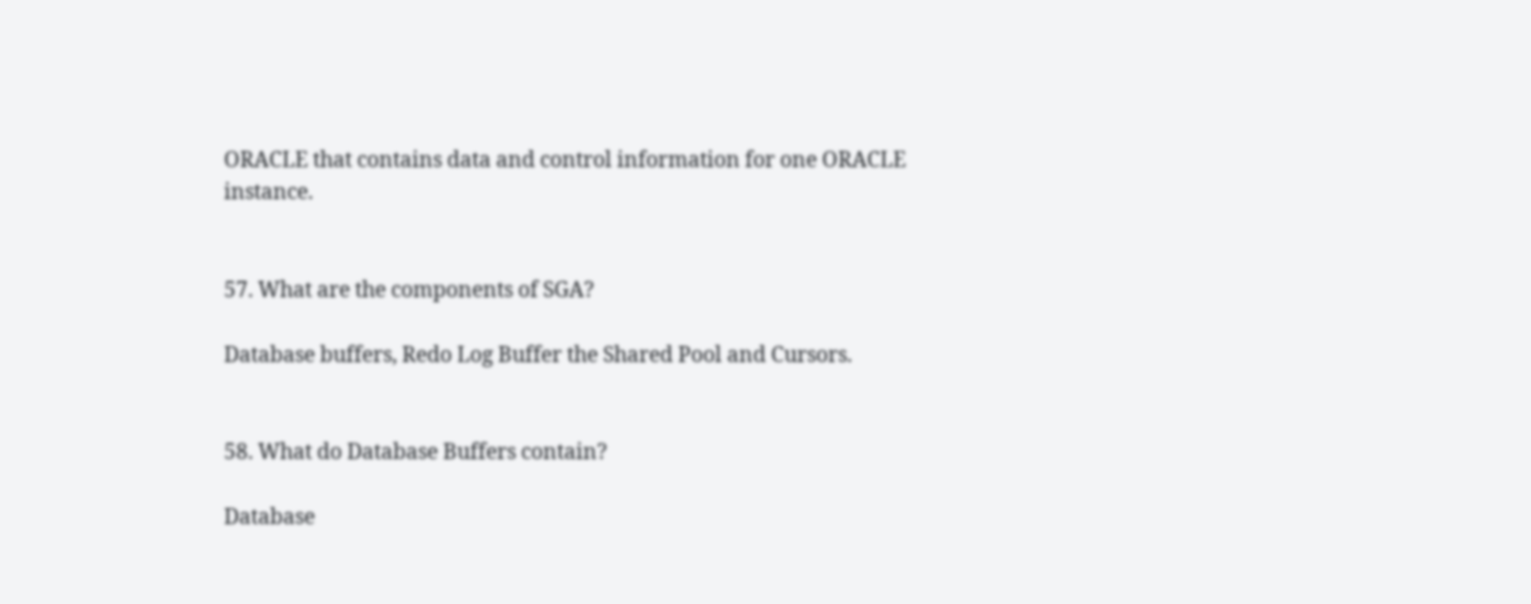ORACLE that contains data and control information for one ORACLE instance.


57. What are the components of SGA?

Database buffers, Redo Log Buffer the Shared Pool and Cursors.


58. What do Database Buffers contain?

Database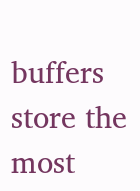buffers store the most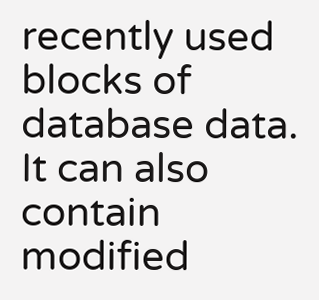recently used blocks of database data. It can also contain modified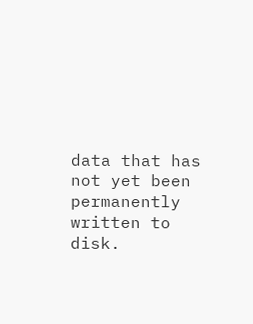data that has not yet been permanently written to disk.